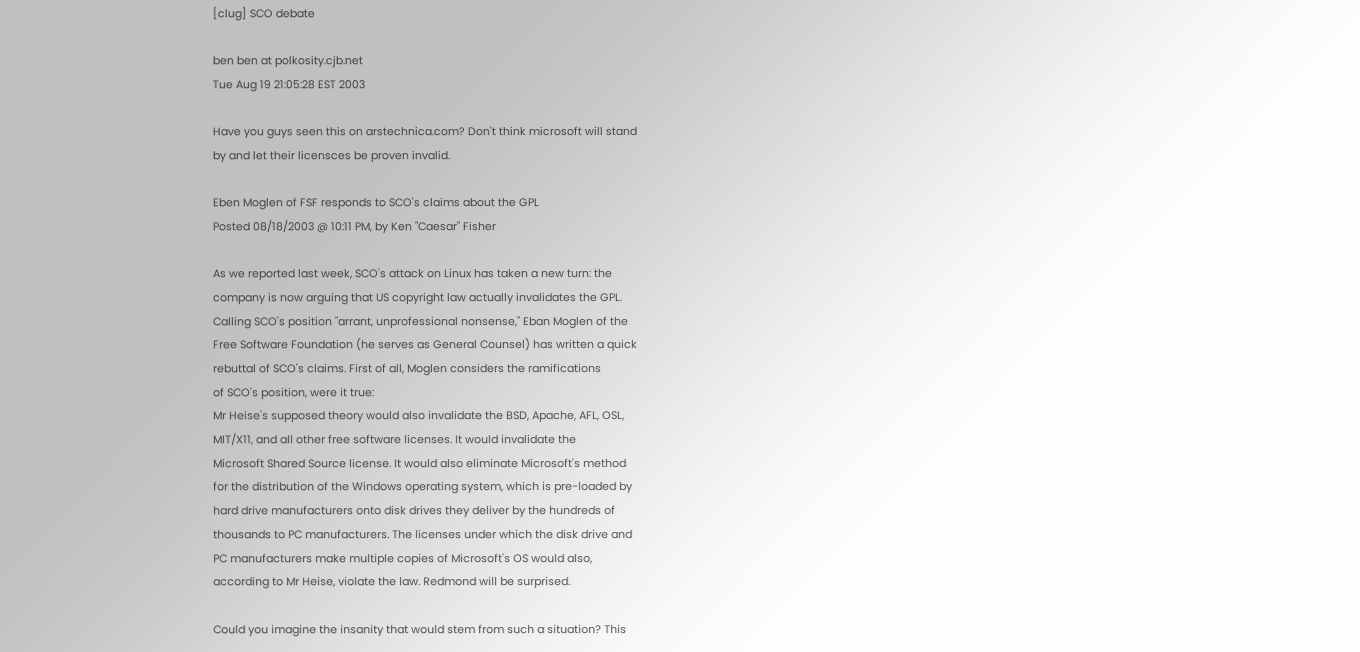[clug] SCO debate

ben ben at polkosity.cjb.net
Tue Aug 19 21:05:28 EST 2003

Have you guys seen this on arstechnica.com? Don't think microsoft will stand
by and let their licensces be proven invalid.

Eben Moglen of FSF responds to SCO's claims about the GPL
Posted 08/18/2003 @ 10:11 PM, by Ken "Caesar" Fisher

As we reported last week, SCO's attack on Linux has taken a new turn: the
company is now arguing that US copyright law actually invalidates the GPL.
Calling SCO's position "arrant, unprofessional nonsense," Eban Moglen of the
Free Software Foundation (he serves as General Counsel) has written a quick
rebuttal of SCO's claims. First of all, Moglen considers the ramifications
of SCO's position, were it true:
Mr Heise's supposed theory would also invalidate the BSD, Apache, AFL, OSL,
MIT/X11, and all other free software licenses. It would invalidate the
Microsoft Shared Source license. It would also eliminate Microsoft's method
for the distribution of the Windows operating system, which is pre-loaded by
hard drive manufacturers onto disk drives they deliver by the hundreds of
thousands to PC manufacturers. The licenses under which the disk drive and
PC manufacturers make multiple copies of Microsoft's OS would also,
according to Mr Heise, violate the law. Redmond will be surprised.

Could you imagine the insanity that would stem from such a situation? This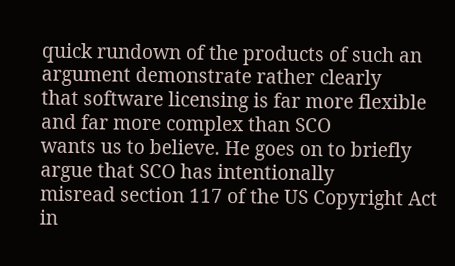quick rundown of the products of such an argument demonstrate rather clearly
that software licensing is far more flexible and far more complex than SCO
wants us to believe. He goes on to briefly argue that SCO has intentionally
misread section 117 of the US Copyright Act in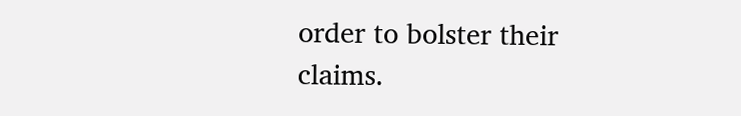order to bolster their
claims.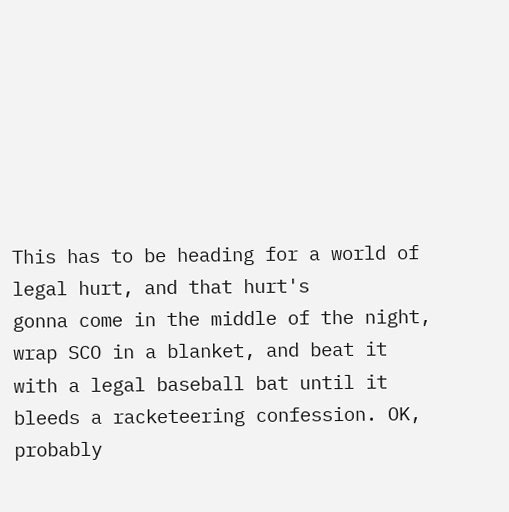This has to be heading for a world of legal hurt, and that hurt's
gonna come in the middle of the night, wrap SCO in a blanket, and beat it
with a legal baseball bat until it bleeds a racketeering confession. OK,
probably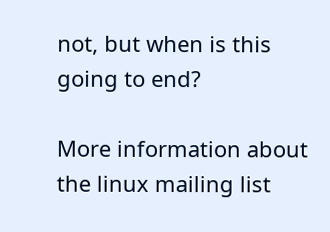not, but when is this going to end?

More information about the linux mailing list